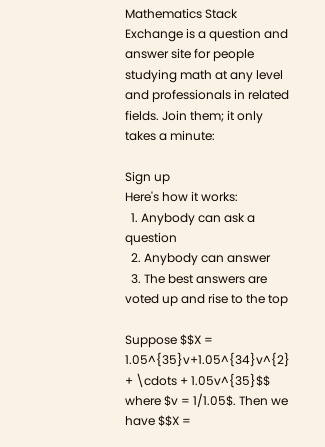Mathematics Stack Exchange is a question and answer site for people studying math at any level and professionals in related fields. Join them; it only takes a minute:

Sign up
Here's how it works:
  1. Anybody can ask a question
  2. Anybody can answer
  3. The best answers are voted up and rise to the top

Suppose $$X = 1.05^{35}v+1.05^{34}v^{2} + \cdots + 1.05v^{35}$$ where $v = 1/1.05$. Then we have $$X =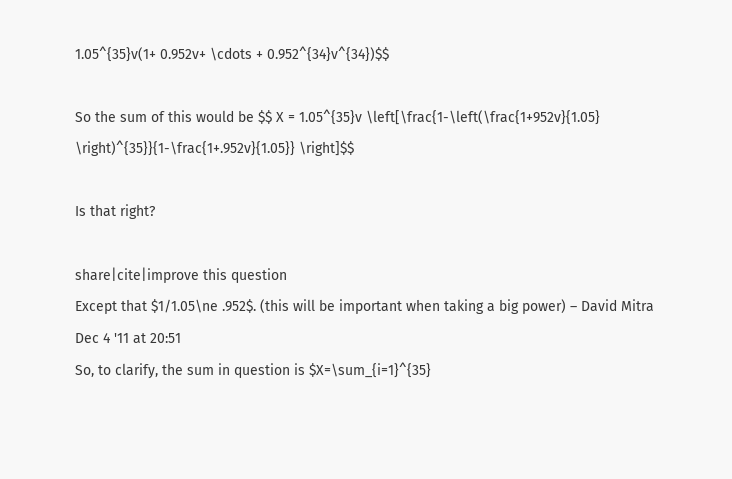1.05^{35}v(1+ 0.952v+ \cdots + 0.952^{34}v^{34})$$

So the sum of this would be $$ X = 1.05^{35}v \left[\frac{1-\left(\frac{1+952v}{1.05} \right)^{35}}{1-\frac{1+.952v}{1.05}} \right]$$

Is that right?

share|cite|improve this question
Except that $1/1.05\ne .952$. (this will be important when taking a big power) – David Mitra Dec 4 '11 at 20:51
So, to clarify, the sum in question is $X=\sum_{i=1}^{35}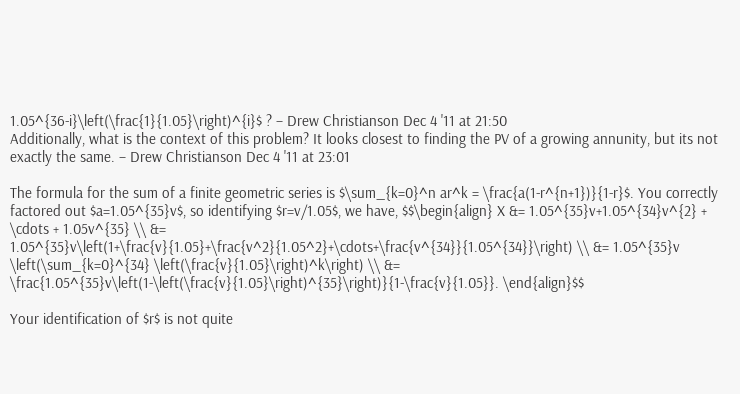1.05^{36-i}\left(\frac{1}{1.05}\right)^{i}$ ? – Drew Christianson Dec 4 '11 at 21:50
Additionally, what is the context of this problem? It looks closest to finding the PV of a growing annunity, but its not exactly the same. – Drew Christianson Dec 4 '11 at 23:01

The formula for the sum of a finite geometric series is $\sum_{k=0}^n ar^k = \frac{a(1-r^{n+1})}{1-r}$. You correctly factored out $a=1.05^{35}v$, so identifying $r=v/1.05$, we have, $$\begin{align} X &= 1.05^{35}v+1.05^{34}v^{2} + \cdots + 1.05v^{35} \\ &= 1.05^{35}v\left(1+\frac{v}{1.05}+\frac{v^2}{1.05^2}+\cdots+\frac{v^{34}}{1.05^{34}}\right) \\ &= 1.05^{35}v \left(\sum_{k=0}^{34} \left(\frac{v}{1.05}\right)^k\right) \\ &= \frac{1.05^{35}v\left(1-\left(\frac{v}{1.05}\right)^{35}\right)}{1-\frac{v}{1.05}}. \end{align}$$

Your identification of $r$ is not quite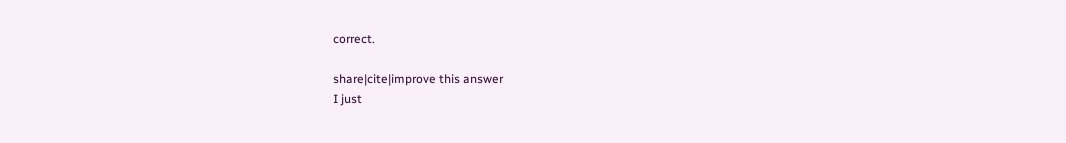correct.

share|cite|improve this answer
I just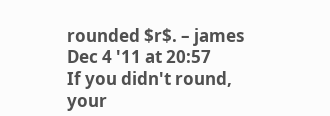rounded $r$. – james Dec 4 '11 at 20:57
If you didn't round, your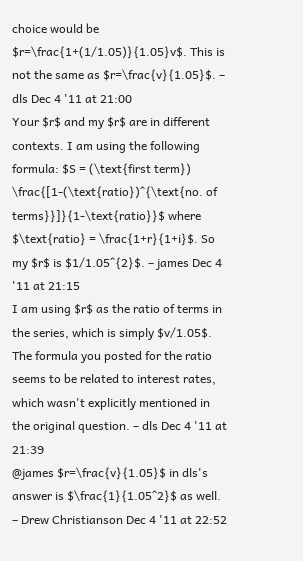choice would be $r=\frac{1+(1/1.05)}{1.05}v$. This is not the same as $r=\frac{v}{1.05}$. – dls Dec 4 '11 at 21:00
Your $r$ and my $r$ are in different contexts. I am using the following formula: $S = (\text{first term}) \frac{[1-(\text{ratio})^{\text{no. of terms}}]}{1-\text{ratio}}$ where $\text{ratio} = \frac{1+r}{1+i}$. So my $r$ is $1/1.05^{2}$. – james Dec 4 '11 at 21:15
I am using $r$ as the ratio of terms in the series, which is simply $v/1.05$. The formula you posted for the ratio seems to be related to interest rates, which wasn't explicitly mentioned in the original question. – dls Dec 4 '11 at 21:39
@james $r=\frac{v}{1.05}$ in dls's answer is $\frac{1}{1.05^2}$ as well. – Drew Christianson Dec 4 '11 at 22:52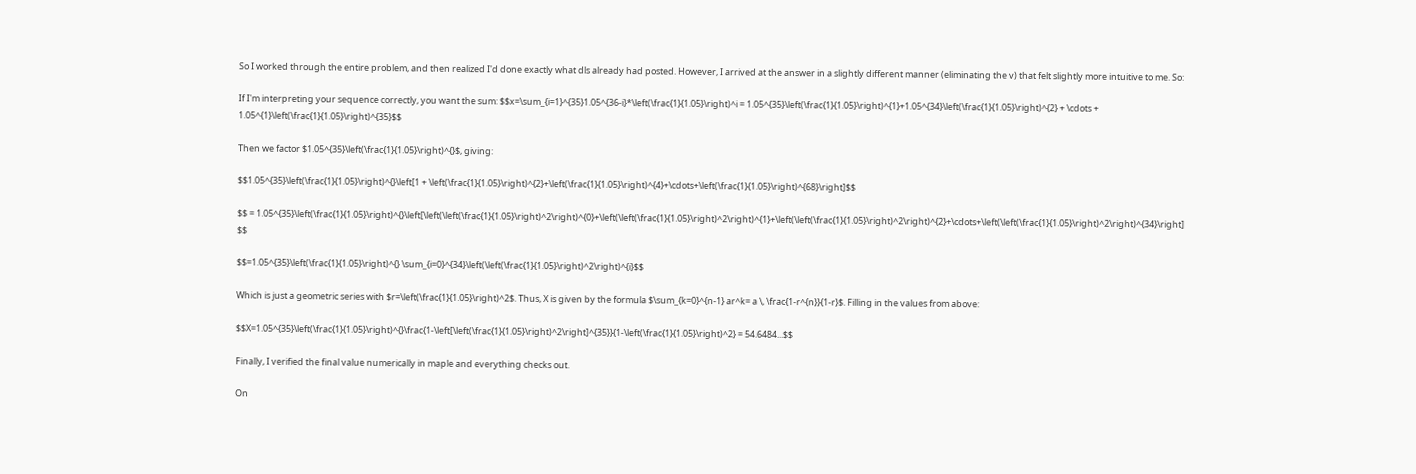So I worked through the entire problem, and then realized I'd done exactly what dls already had posted. However, I arrived at the answer in a slightly different manner (eliminating the v) that felt slightly more intuitive to me. So:

If I'm interpreting your sequence correctly, you want the sum: $$x=\sum_{i=1}^{35}1.05^{36-i}*\left(\frac{1}{1.05}\right)^i = 1.05^{35}\left(\frac{1}{1.05}\right)^{1}+1.05^{34}\left(\frac{1}{1.05}\right)^{2} + \cdots + 1.05^{1}\left(\frac{1}{1.05}\right)^{35}$$

Then we factor $1.05^{35}\left(\frac{1}{1.05}\right)^{}$, giving:

$$1.05^{35}\left(\frac{1}{1.05}\right)^{}\left[1 + \left(\frac{1}{1.05}\right)^{2}+\left(\frac{1}{1.05}\right)^{4}+\cdots+\left(\frac{1}{1.05}\right)^{68}\right]$$

$$ = 1.05^{35}\left(\frac{1}{1.05}\right)^{}\left[\left(\left(\frac{1}{1.05}\right)^2\right)^{0}+\left(\left(\frac{1}{1.05}\right)^2\right)^{1}+\left(\left(\frac{1}{1.05}\right)^2\right)^{2}+\cdots+\left(\left(\frac{1}{1.05}\right)^2\right)^{34}\right] $$

$$=1.05^{35}\left(\frac{1}{1.05}\right)^{} \sum_{i=0}^{34}\left(\left(\frac{1}{1.05}\right)^2\right)^{i}$$

Which is just a geometric series with $r=\left(\frac{1}{1.05}\right)^2$. Thus, X is given by the formula $\sum_{k=0}^{n-1} ar^k= a \, \frac{1-r^{n}}{1-r}$. Filling in the values from above:

$$X=1.05^{35}\left(\frac{1}{1.05}\right)^{}\frac{1-\left[\left(\frac{1}{1.05}\right)^2\right]^{35}}{1-\left(\frac{1}{1.05}\right)^2} = 54.6484...$$

Finally, I verified the final value numerically in maple and everything checks out.

On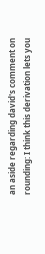an aside regarding david's comment on rounding: I think this derivation lets you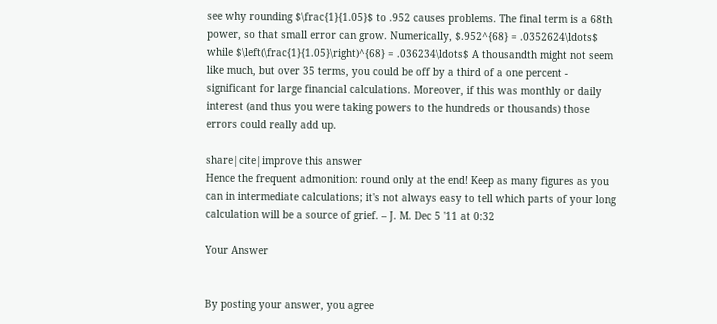see why rounding $\frac{1}{1.05}$ to .952 causes problems. The final term is a 68th power, so that small error can grow. Numerically, $.952^{68} = .0352624\ldots$ while $\left(\frac{1}{1.05}\right)^{68} = .036234\ldots$ A thousandth might not seem like much, but over 35 terms, you could be off by a third of a one percent - significant for large financial calculations. Moreover, if this was monthly or daily interest (and thus you were taking powers to the hundreds or thousands) those errors could really add up.

share|cite|improve this answer
Hence the frequent admonition: round only at the end! Keep as many figures as you can in intermediate calculations; it's not always easy to tell which parts of your long calculation will be a source of grief. – J. M. Dec 5 '11 at 0:32

Your Answer


By posting your answer, you agree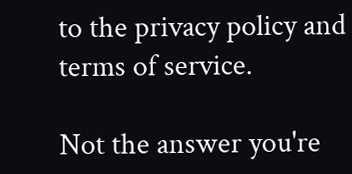to the privacy policy and terms of service.

Not the answer you're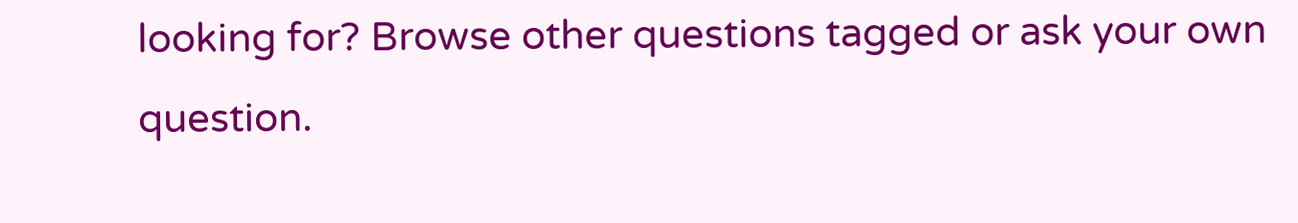looking for? Browse other questions tagged or ask your own question.